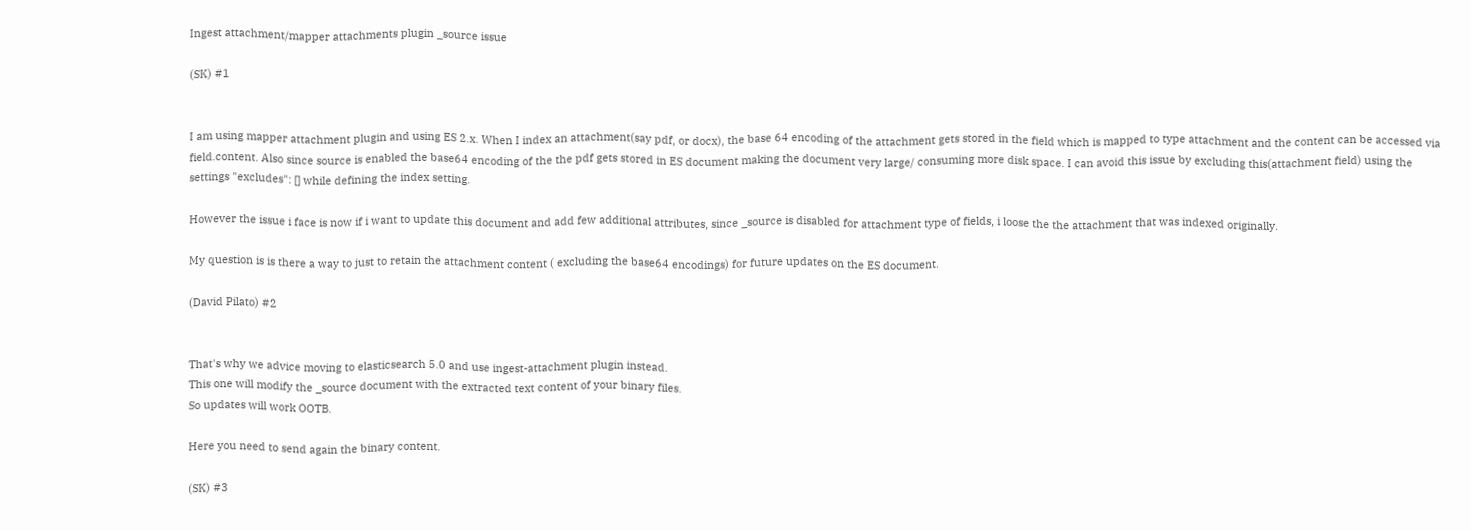Ingest attachment/mapper attachments plugin _source issue

(SK) #1


I am using mapper attachment plugin and using ES 2.x. When I index an attachment(say pdf, or docx), the base 64 encoding of the attachment gets stored in the field which is mapped to type attachment and the content can be accessed via field.content. Also since source is enabled the base64 encoding of the the pdf gets stored in ES document making the document very large/ consuming more disk space. I can avoid this issue by excluding this(attachment field) using the settings "excludes": [] while defining the index setting.

However the issue i face is now if i want to update this document and add few additional attributes, since _source is disabled for attachment type of fields, i loose the the attachment that was indexed originally.

My question is is there a way to just to retain the attachment content ( excluding the base64 encodings) for future updates on the ES document.

(David Pilato) #2


That's why we advice moving to elasticsearch 5.0 and use ingest-attachment plugin instead.
This one will modify the _source document with the extracted text content of your binary files.
So updates will work OOTB.

Here you need to send again the binary content.

(SK) #3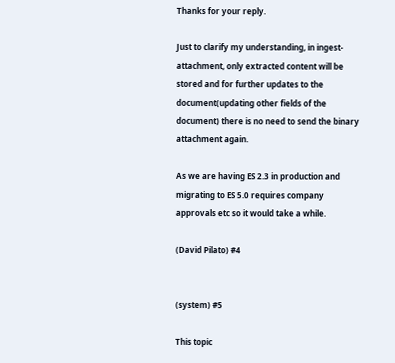Thanks for your reply.

Just to clarify my understanding, in ingest-attachment, only extracted content will be stored and for further updates to the document(updating other fields of the document) there is no need to send the binary attachment again.

As we are having ES 2.3 in production and migrating to ES 5.0 requires company approvals etc so it would take a while.

(David Pilato) #4


(system) #5

This topic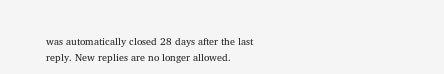was automatically closed 28 days after the last reply. New replies are no longer allowed.